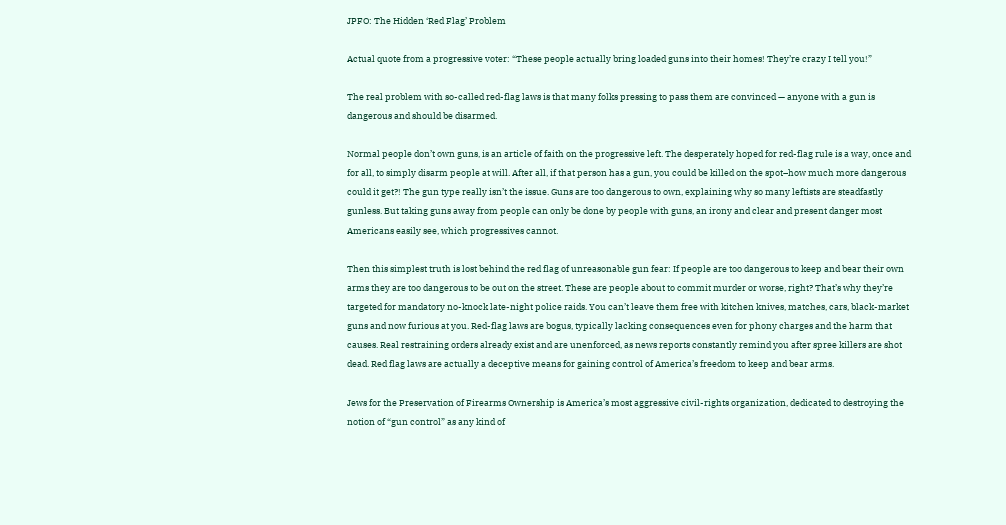JPFO: The Hidden ‘Red Flag’ Problem

Actual quote from a progressive voter: “These people actually bring loaded guns into their homes! They’re crazy I tell you!”

The real problem with so-called red-flag laws is that many folks pressing to pass them are convinced — anyone with a gun is dangerous and should be disarmed.

Normal people don’t own guns, is an article of faith on the progressive left. The desperately hoped for red-flag rule is a way, once and for all, to simply disarm people at will. After all, if that person has a gun, you could be killed on the spot–how much more dangerous could it get?! The gun type really isn’t the issue. Guns are too dangerous to own, explaining why so many leftists are steadfastly gunless. But taking guns away from people can only be done by people with guns, an irony and clear and present danger most Americans easily see, which progressives cannot.

Then this simplest truth is lost behind the red flag of unreasonable gun fear: If people are too dangerous to keep and bear their own arms they are too dangerous to be out on the street. These are people about to commit murder or worse, right? That’s why they’re targeted for mandatory no-knock late-night police raids. You can’t leave them free with kitchen knives, matches, cars, black-market guns and now furious at you. Red-flag laws are bogus, typically lacking consequences even for phony charges and the harm that causes. Real restraining orders already exist and are unenforced, as news reports constantly remind you after spree killers are shot dead. Red flag laws are actually a deceptive means for gaining control of America’s freedom to keep and bear arms.

Jews for the Preservation of Firearms Ownership is America’s most aggressive civil-rights organization, dedicated to destroying the notion of “gun control” as any kind of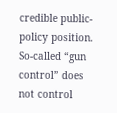credible public-policy position. So-called “gun control” does not control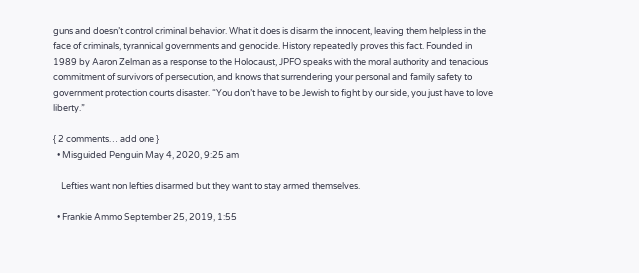guns and doesn’t control criminal behavior. What it does is disarm the innocent, leaving them helpless in the face of criminals, tyrannical governments and genocide. History repeatedly proves this fact. Founded in 1989 by Aaron Zelman as a response to the Holocaust, JPFO speaks with the moral authority and tenacious commitment of survivors of persecution, and knows that surrendering your personal and family safety to government protection courts disaster. “You don’t have to be Jewish to fight by our side, you just have to love liberty.”

{ 2 comments… add one }
  • Misguided Penguin May 4, 2020, 9:25 am

    Lefties want non lefties disarmed but they want to stay armed themselves.

  • Frankie Ammo September 25, 2019, 1:55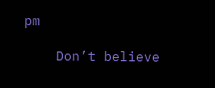pm

    Don’t believe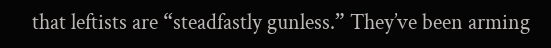that leftists are “steadfastly gunless.” They’ve been arming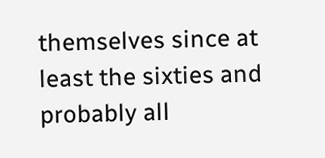themselves since at least the sixties and probably all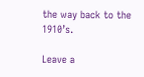the way back to the 1910’s.

Leave a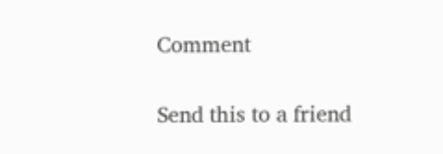Comment

Send this to a friend